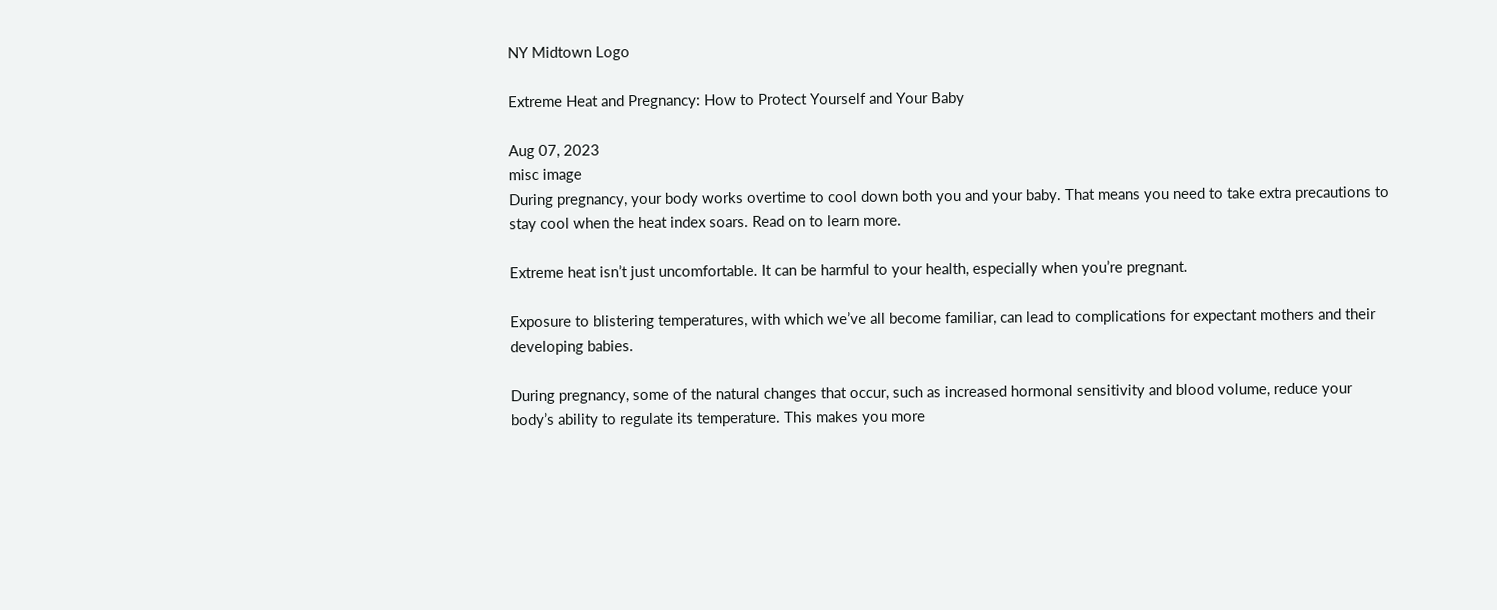NY Midtown Logo

Extreme Heat and Pregnancy: How to Protect Yourself and Your Baby

Aug 07, 2023
misc image
During pregnancy, your body works overtime to cool down both you and your baby. That means you need to take extra precautions to stay cool when the heat index soars. Read on to learn more.

Extreme heat isn’t just uncomfortable. It can be harmful to your health, especially when you’re pregnant.

Exposure to blistering temperatures, with which we’ve all become familiar, can lead to complications for expectant mothers and their developing babies.

During pregnancy, some of the natural changes that occur, such as increased hormonal sensitivity and blood volume, reduce your body’s ability to regulate its temperature. This makes you more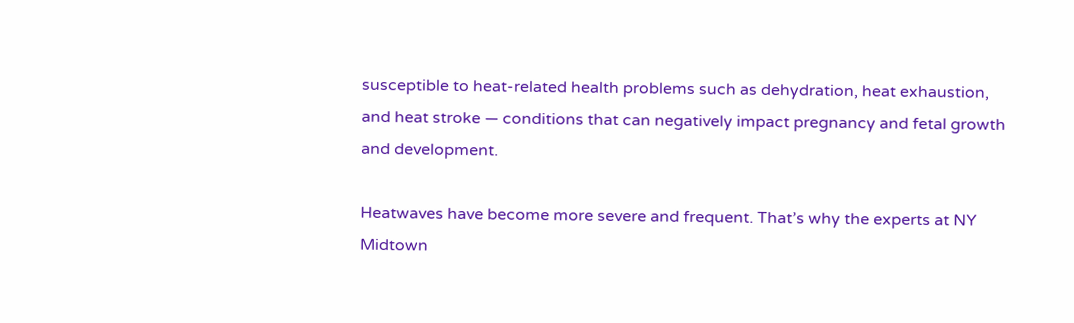susceptible to heat-related health problems such as dehydration, heat exhaustion, and heat stroke — conditions that can negatively impact pregnancy and fetal growth and development.

Heatwaves have become more severe and frequent. That’s why the experts at NY Midtown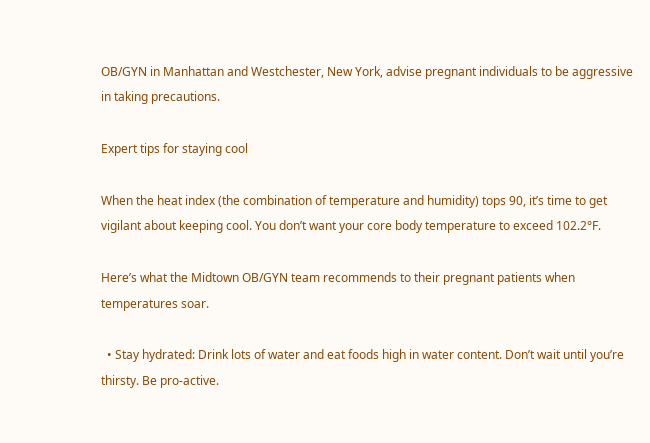OB/GYN in Manhattan and Westchester, New York, advise pregnant individuals to be aggressive in taking precautions.

Expert tips for staying cool

When the heat index (the combination of temperature and humidity) tops 90, it’s time to get vigilant about keeping cool. You don’t want your core body temperature to exceed 102.2°F.

Here’s what the Midtown OB/GYN team recommends to their pregnant patients when temperatures soar.

  • Stay hydrated: Drink lots of water and eat foods high in water content. Don’t wait until you’re thirsty. Be pro-active.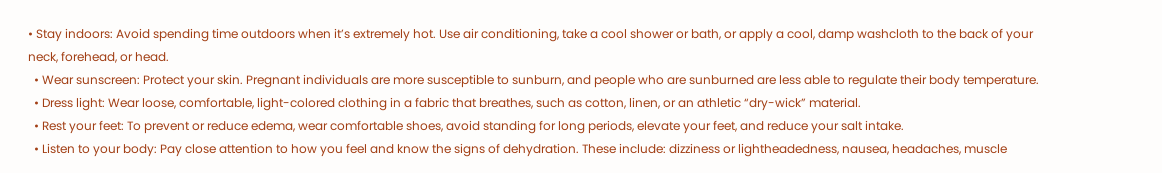• Stay indoors: Avoid spending time outdoors when it’s extremely hot. Use air conditioning, take a cool shower or bath, or apply a cool, damp washcloth to the back of your neck, forehead, or head.
  • Wear sunscreen: Protect your skin. Pregnant individuals are more susceptible to sunburn, and people who are sunburned are less able to regulate their body temperature.
  • Dress light: Wear loose, comfortable, light-colored clothing in a fabric that breathes, such as cotton, linen, or an athletic “dry-wick” material.
  • Rest your feet: To prevent or reduce edema, wear comfortable shoes, avoid standing for long periods, elevate your feet, and reduce your salt intake.
  • Listen to your body: Pay close attention to how you feel and know the signs of dehydration. These include: dizziness or lightheadedness, nausea, headaches, muscle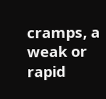cramps, a weak or rapid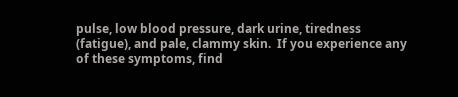pulse, low blood pressure, dark urine, tiredness (fatigue), and pale, clammy skin.  If you experience any of these symptoms, find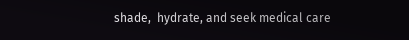shade,  hydrate, and seek medical care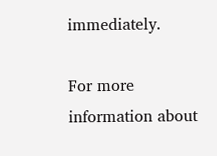immediately.

For more information about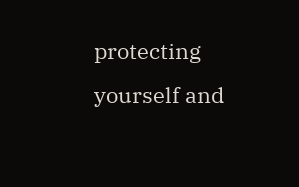protecting yourself and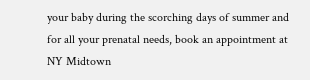your baby during the scorching days of summer and for all your prenatal needs, book an appointment at NY Midtown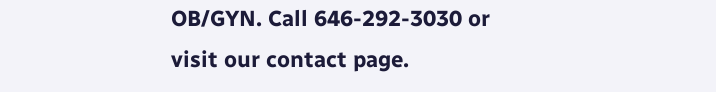OB/GYN. Call 646-292-3030 or visit our contact page.